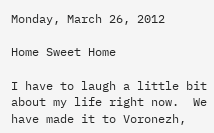Monday, March 26, 2012

Home Sweet Home

I have to laugh a little bit about my life right now.  We have made it to Voronezh,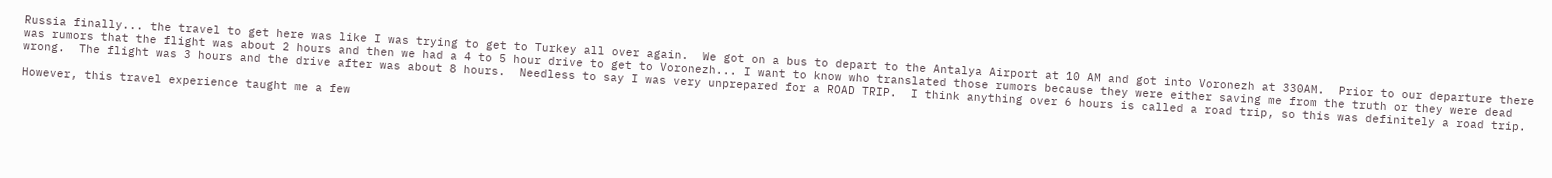Russia finally... the travel to get here was like I was trying to get to Turkey all over again.  We got on a bus to depart to the Antalya Airport at 10 AM and got into Voronezh at 330AM.  Prior to our departure there was rumors that the flight was about 2 hours and then we had a 4 to 5 hour drive to get to Voronezh... I want to know who translated those rumors because they were either saving me from the truth or they were dead wrong.  The flight was 3 hours and the drive after was about 8 hours.  Needless to say I was very unprepared for a ROAD TRIP.  I think anything over 6 hours is called a road trip, so this was definitely a road trip.

However, this travel experience taught me a few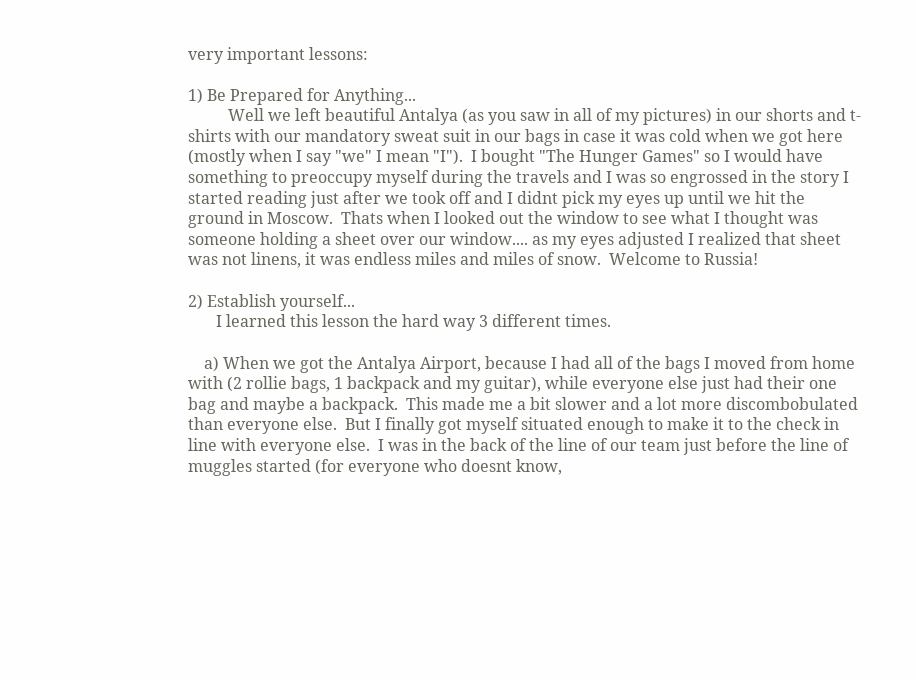very important lessons:

1) Be Prepared for Anything...
          Well we left beautiful Antalya (as you saw in all of my pictures) in our shorts and t-shirts with our mandatory sweat suit in our bags in case it was cold when we got here (mostly when I say "we" I mean "I").  I bought "The Hunger Games" so I would have something to preoccupy myself during the travels and I was so engrossed in the story I started reading just after we took off and I didnt pick my eyes up until we hit the ground in Moscow.  Thats when I looked out the window to see what I thought was someone holding a sheet over our window.... as my eyes adjusted I realized that sheet was not linens, it was endless miles and miles of snow.  Welcome to Russia!

2) Establish yourself...
       I learned this lesson the hard way 3 different times.

    a) When we got the Antalya Airport, because I had all of the bags I moved from home with (2 rollie bags, 1 backpack and my guitar), while everyone else just had their one bag and maybe a backpack.  This made me a bit slower and a lot more discombobulated than everyone else.  But I finally got myself situated enough to make it to the check in line with everyone else.  I was in the back of the line of our team just before the line of muggles started (for everyone who doesnt know,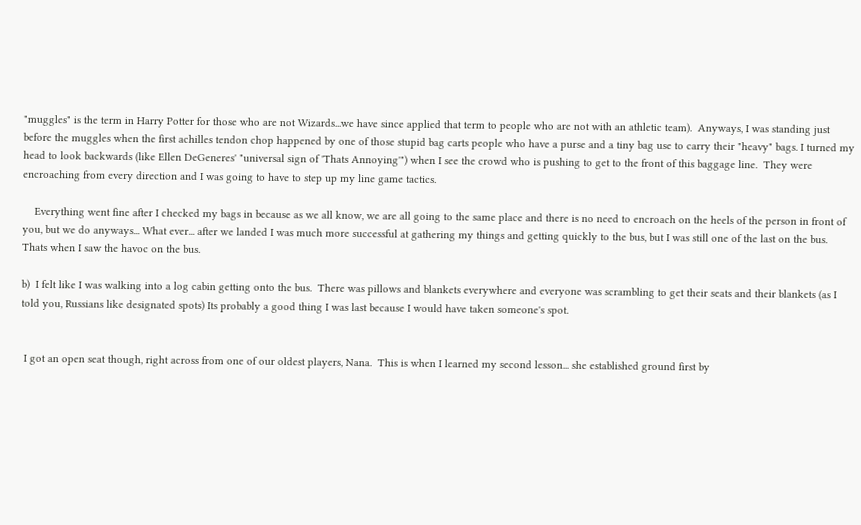"muggles" is the term in Harry Potter for those who are not Wizards...we have since applied that term to people who are not with an athletic team).  Anyways, I was standing just before the muggles when the first achilles tendon chop happened by one of those stupid bag carts people who have a purse and a tiny bag use to carry their "heavy" bags. I turned my head to look backwards (like Ellen DeGeneres' "universal sign of 'Thats Annoying'") when I see the crowd who is pushing to get to the front of this baggage line.  They were encroaching from every direction and I was going to have to step up my line game tactics.

    Everything went fine after I checked my bags in because as we all know, we are all going to the same place and there is no need to encroach on the heels of the person in front of you, but we do anyways... What ever... after we landed I was much more successful at gathering my things and getting quickly to the bus, but I was still one of the last on the bus.  Thats when I saw the havoc on the bus.

b)  I felt like I was walking into a log cabin getting onto the bus.  There was pillows and blankets everywhere and everyone was scrambling to get their seats and their blankets (as I told you, Russians like designated spots) Its probably a good thing I was last because I would have taken someone's spot.


 I got an open seat though, right across from one of our oldest players, Nana.  This is when I learned my second lesson... she established ground first by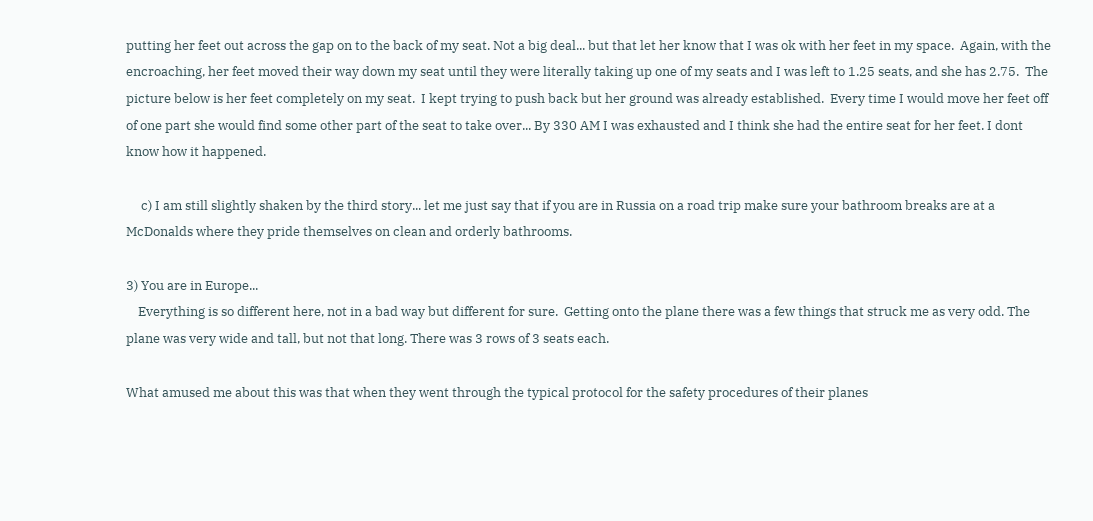putting her feet out across the gap on to the back of my seat. Not a big deal... but that let her know that I was ok with her feet in my space.  Again, with the encroaching, her feet moved their way down my seat until they were literally taking up one of my seats and I was left to 1.25 seats, and she has 2.75.  The picture below is her feet completely on my seat.  I kept trying to push back but her ground was already established.  Every time I would move her feet off of one part she would find some other part of the seat to take over... By 330 AM I was exhausted and I think she had the entire seat for her feet. I dont know how it happened.

     c) I am still slightly shaken by the third story... let me just say that if you are in Russia on a road trip make sure your bathroom breaks are at a McDonalds where they pride themselves on clean and orderly bathrooms.

3) You are in Europe...
    Everything is so different here, not in a bad way but different for sure.  Getting onto the plane there was a few things that struck me as very odd. The plane was very wide and tall, but not that long. There was 3 rows of 3 seats each.

What amused me about this was that when they went through the typical protocol for the safety procedures of their planes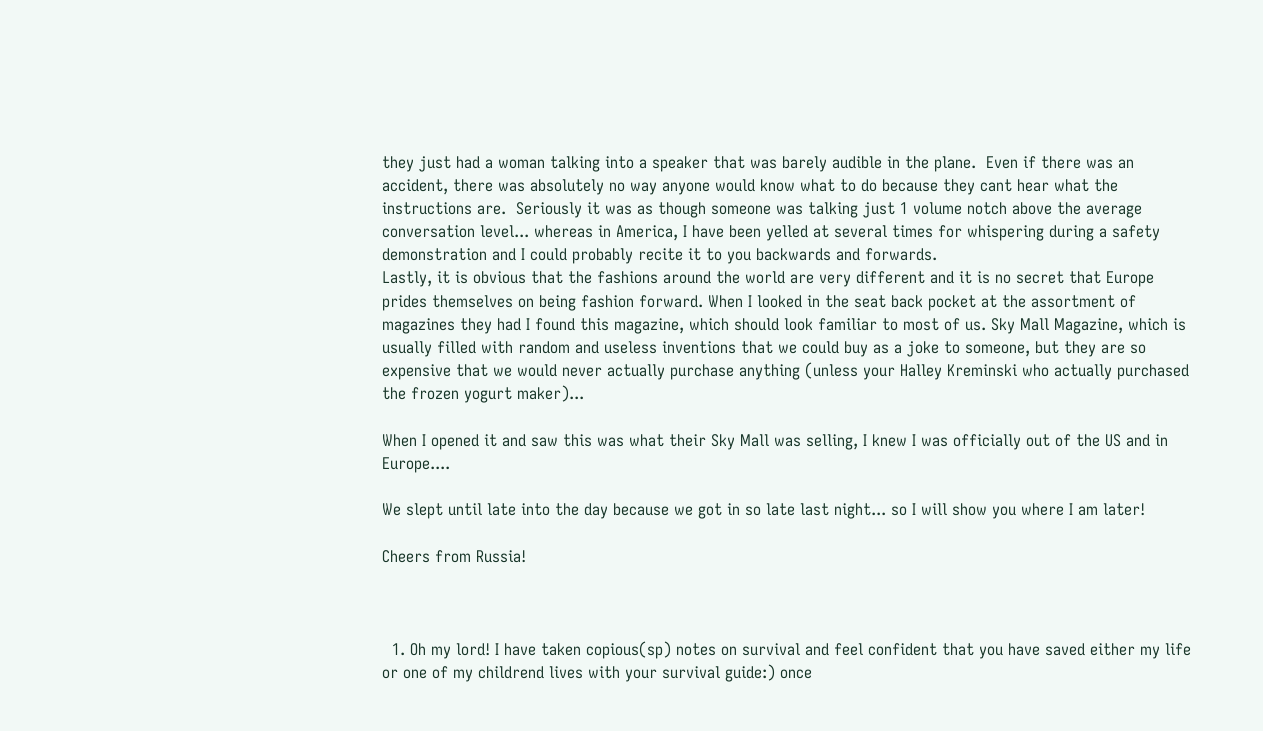they just had a woman talking into a speaker that was barely audible in the plane.  Even if there was an accident, there was absolutely no way anyone would know what to do because they cant hear what the instructions are.  Seriously it was as though someone was talking just 1 volume notch above the average conversation level... whereas in America, I have been yelled at several times for whispering during a safety demonstration and I could probably recite it to you backwards and forwards.
Lastly, it is obvious that the fashions around the world are very different and it is no secret that Europe prides themselves on being fashion forward. When I looked in the seat back pocket at the assortment of magazines they had I found this magazine, which should look familiar to most of us. Sky Mall Magazine, which is usually filled with random and useless inventions that we could buy as a joke to someone, but they are so expensive that we would never actually purchase anything (unless your Halley Kreminski who actually purchased the frozen yogurt maker)...

When I opened it and saw this was what their Sky Mall was selling, I knew I was officially out of the US and in Europe....

We slept until late into the day because we got in so late last night... so I will show you where I am later!

Cheers from Russia!



  1. Oh my lord! I have taken copious(sp) notes on survival and feel confident that you have saved either my life or one of my childrend lives with your survival guide:) once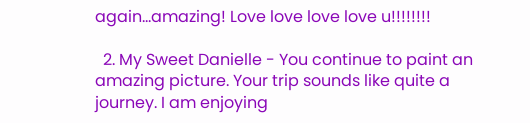again...amazing! Love love love love u!!!!!!!!

  2. My Sweet Danielle - You continue to paint an amazing picture. Your trip sounds like quite a journey. I am enjoying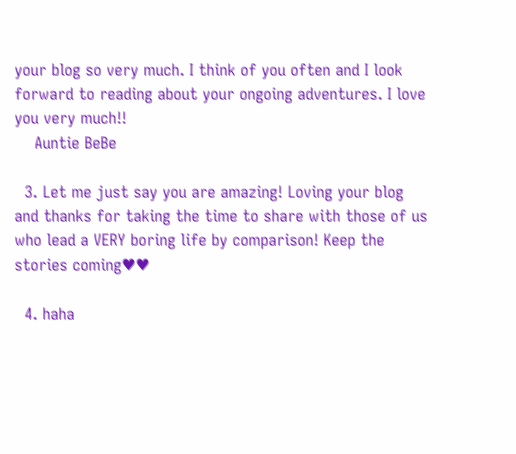your blog so very much. I think of you often and I look forward to reading about your ongoing adventures. I love you very much!!
    Auntie BeBe

  3. Let me just say you are amazing! Loving your blog and thanks for taking the time to share with those of us who lead a VERY boring life by comparison! Keep the stories coming♥♥

  4. haha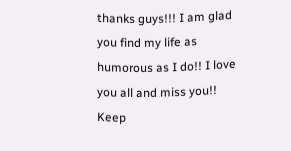thanks guys!!! I am glad you find my life as humorous as I do!! I love you all and miss you!! Keep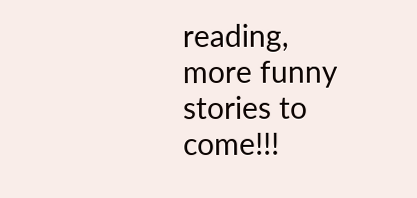reading, more funny stories to come!!!